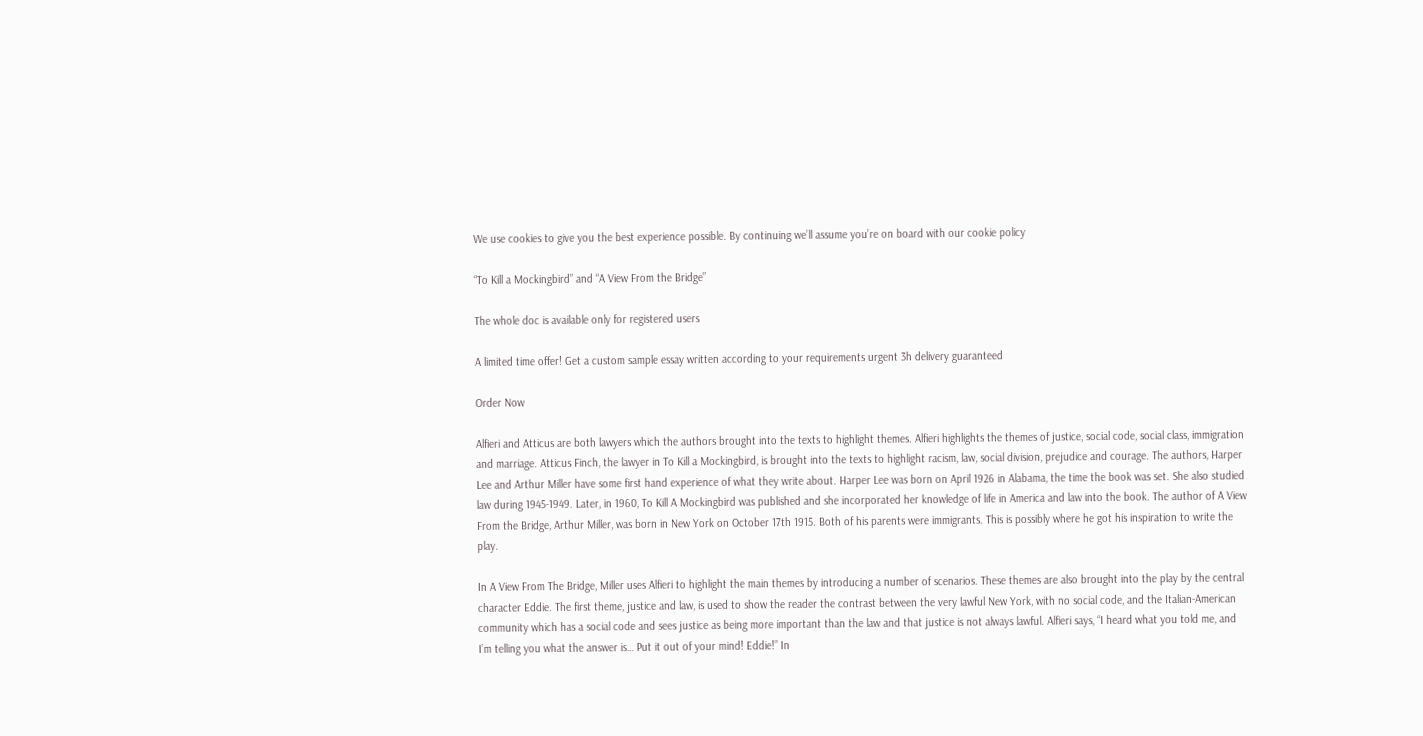We use cookies to give you the best experience possible. By continuing we’ll assume you’re on board with our cookie policy

“To Kill a Mockingbird” and “A View From the Bridge”

The whole doc is available only for registered users

A limited time offer! Get a custom sample essay written according to your requirements urgent 3h delivery guaranteed

Order Now

Alfieri and Atticus are both lawyers which the authors brought into the texts to highlight themes. Alfieri highlights the themes of justice, social code, social class, immigration and marriage. Atticus Finch, the lawyer in To Kill a Mockingbird, is brought into the texts to highlight racism, law, social division, prejudice and courage. The authors, Harper Lee and Arthur Miller have some first hand experience of what they write about. Harper Lee was born on April 1926 in Alabama, the time the book was set. She also studied law during 1945-1949. Later, in 1960, To Kill A Mockingbird was published and she incorporated her knowledge of life in America and law into the book. The author of A View From the Bridge, Arthur Miller, was born in New York on October 17th 1915. Both of his parents were immigrants. This is possibly where he got his inspiration to write the play.

In A View From The Bridge, Miller uses Alfieri to highlight the main themes by introducing a number of scenarios. These themes are also brought into the play by the central character Eddie. The first theme, justice and law, is used to show the reader the contrast between the very lawful New York, with no social code, and the Italian-American community which has a social code and sees justice as being more important than the law and that justice is not always lawful. Alfieri says, “I heard what you told me, and I’m telling you what the answer is… Put it out of your mind! Eddie!” In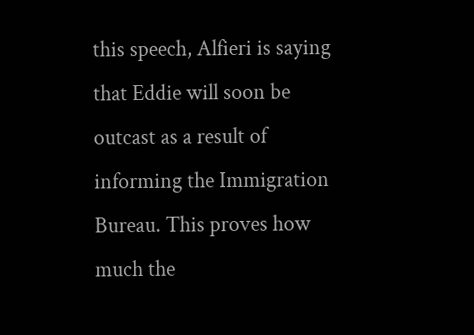this speech, Alfieri is saying that Eddie will soon be outcast as a result of informing the Immigration Bureau. This proves how much the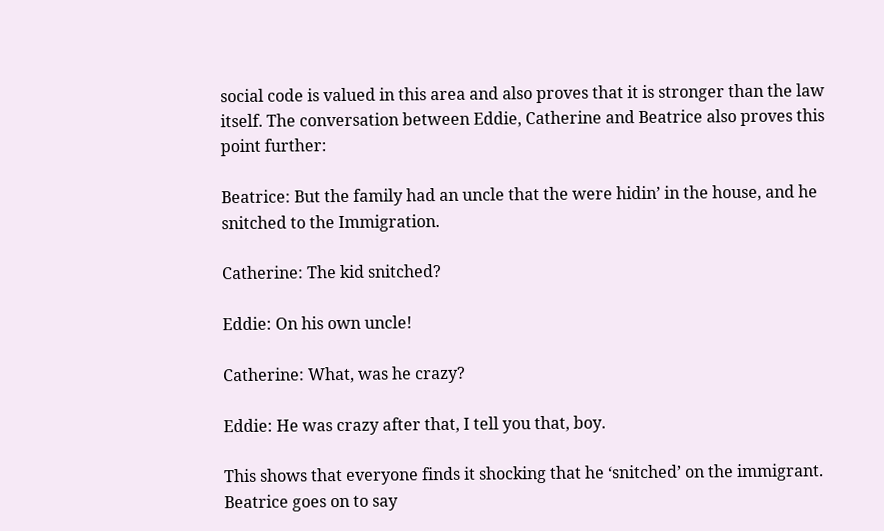social code is valued in this area and also proves that it is stronger than the law itself. The conversation between Eddie, Catherine and Beatrice also proves this point further:

Beatrice: But the family had an uncle that the were hidin’ in the house, and he snitched to the Immigration.

Catherine: The kid snitched?

Eddie: On his own uncle!

Catherine: What, was he crazy?

Eddie: He was crazy after that, I tell you that, boy.

This shows that everyone finds it shocking that he ‘snitched’ on the immigrant. Beatrice goes on to say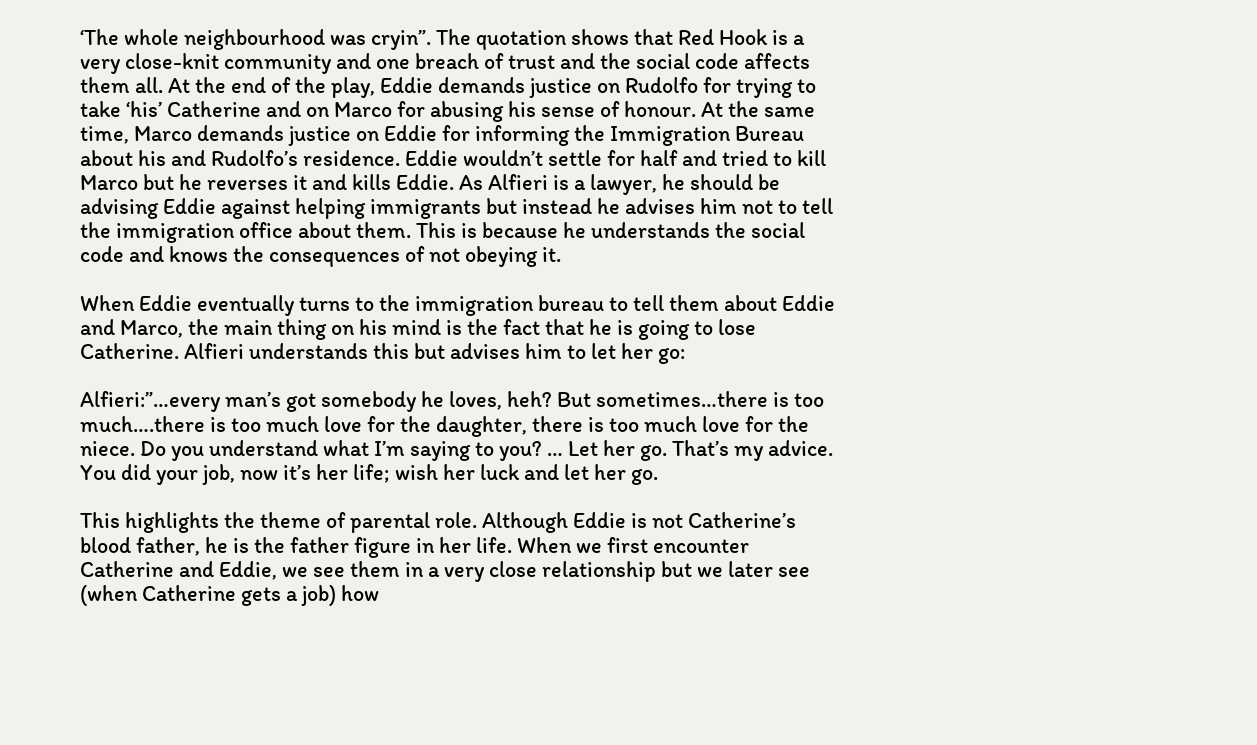‘The whole neighbourhood was cryin”. The quotation shows that Red Hook is a very close-knit community and one breach of trust and the social code affects them all. At the end of the play, Eddie demands justice on Rudolfo for trying to take ‘his’ Catherine and on Marco for abusing his sense of honour. At the same time, Marco demands justice on Eddie for informing the Immigration Bureau about his and Rudolfo’s residence. Eddie wouldn’t settle for half and tried to kill Marco but he reverses it and kills Eddie. As Alfieri is a lawyer, he should be advising Eddie against helping immigrants but instead he advises him not to tell the immigration office about them. This is because he understands the social code and knows the consequences of not obeying it.

When Eddie eventually turns to the immigration bureau to tell them about Eddie and Marco, the main thing on his mind is the fact that he is going to lose Catherine. Alfieri understands this but advises him to let her go:

Alfieri:”…every man’s got somebody he loves, heh? But sometimes…there is too much….there is too much love for the daughter, there is too much love for the niece. Do you understand what I’m saying to you? … Let her go. That’s my advice. You did your job, now it’s her life; wish her luck and let her go.

This highlights the theme of parental role. Although Eddie is not Catherine’s blood father, he is the father figure in her life. When we first encounter Catherine and Eddie, we see them in a very close relationship but we later see (when Catherine gets a job) how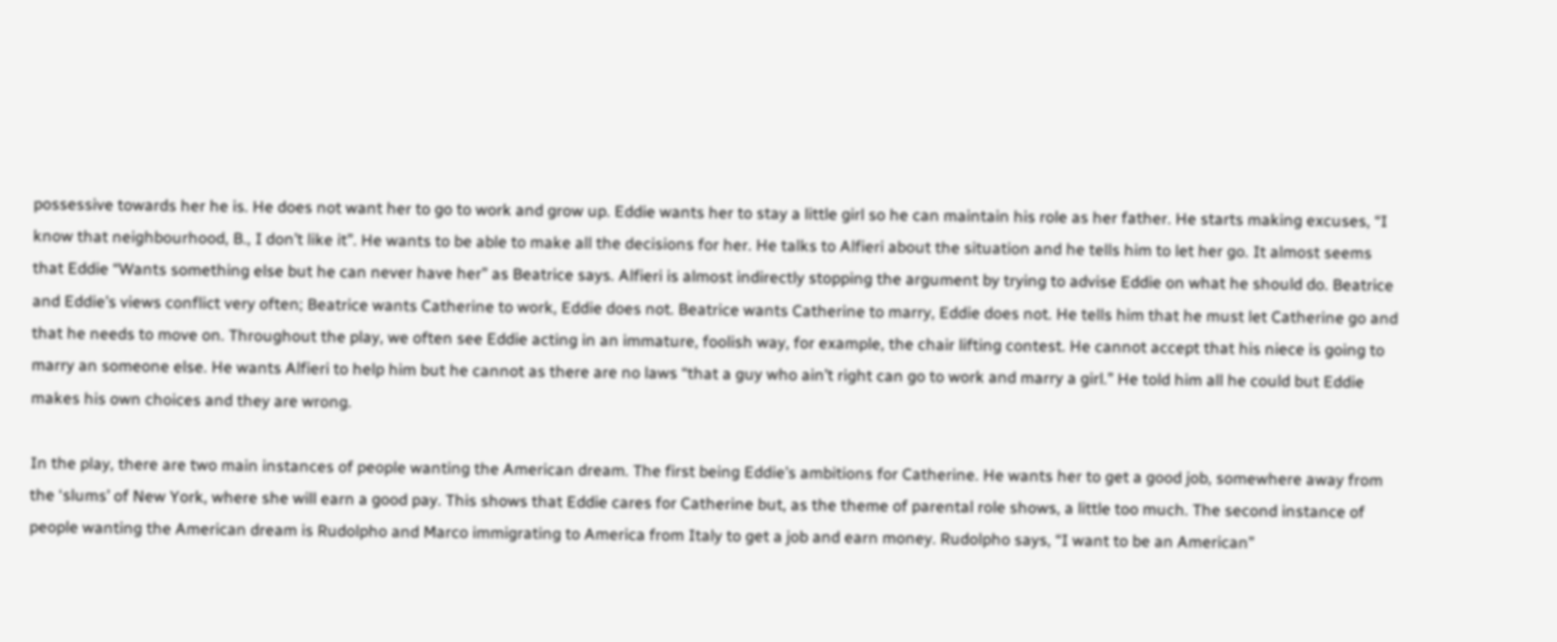possessive towards her he is. He does not want her to go to work and grow up. Eddie wants her to stay a little girl so he can maintain his role as her father. He starts making excuses, “I know that neighbourhood, B., I don’t like it”. He wants to be able to make all the decisions for her. He talks to Alfieri about the situation and he tells him to let her go. It almost seems that Eddie “Wants something else but he can never have her” as Beatrice says. Alfieri is almost indirectly stopping the argument by trying to advise Eddie on what he should do. Beatrice and Eddie’s views conflict very often; Beatrice wants Catherine to work, Eddie does not. Beatrice wants Catherine to marry, Eddie does not. He tells him that he must let Catherine go and that he needs to move on. Throughout the play, we often see Eddie acting in an immature, foolish way, for example, the chair lifting contest. He cannot accept that his niece is going to marry an someone else. He wants Alfieri to help him but he cannot as there are no laws “that a guy who ain’t right can go to work and marry a girl.” He told him all he could but Eddie makes his own choices and they are wrong.

In the play, there are two main instances of people wanting the American dream. The first being Eddie’s ambitions for Catherine. He wants her to get a good job, somewhere away from the ‘slums’ of New York, where she will earn a good pay. This shows that Eddie cares for Catherine but, as the theme of parental role shows, a little too much. The second instance of people wanting the American dream is Rudolpho and Marco immigrating to America from Italy to get a job and earn money. Rudolpho says, “I want to be an American”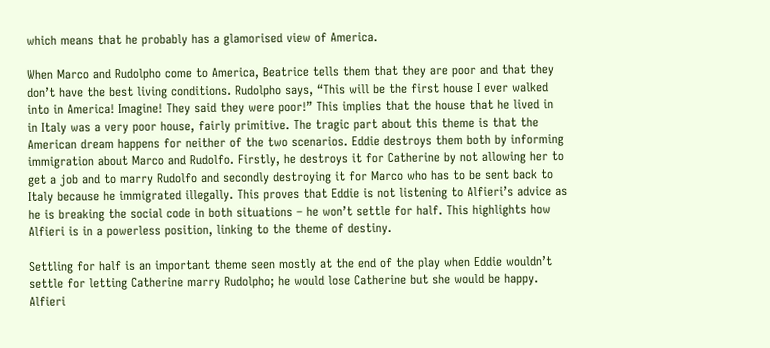which means that he probably has a glamorised view of America.

When Marco and Rudolpho come to America, Beatrice tells them that they are poor and that they don’t have the best living conditions. Rudolpho says, “This will be the first house I ever walked into in America! Imagine! They said they were poor!” This implies that the house that he lived in in Italy was a very poor house, fairly primitive. The tragic part about this theme is that the American dream happens for neither of the two scenarios. Eddie destroys them both by informing immigration about Marco and Rudolfo. Firstly, he destroys it for Catherine by not allowing her to get a job and to marry Rudolfo and secondly destroying it for Marco who has to be sent back to Italy because he immigrated illegally. This proves that Eddie is not listening to Alfieri’s advice as he is breaking the social code in both situations – he won’t settle for half. This highlights how Alfieri is in a powerless position, linking to the theme of destiny.

Settling for half is an important theme seen mostly at the end of the play when Eddie wouldn’t settle for letting Catherine marry Rudolpho; he would lose Catherine but she would be happy. Alfieri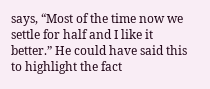says, “Most of the time now we settle for half and I like it better.” He could have said this to highlight the fact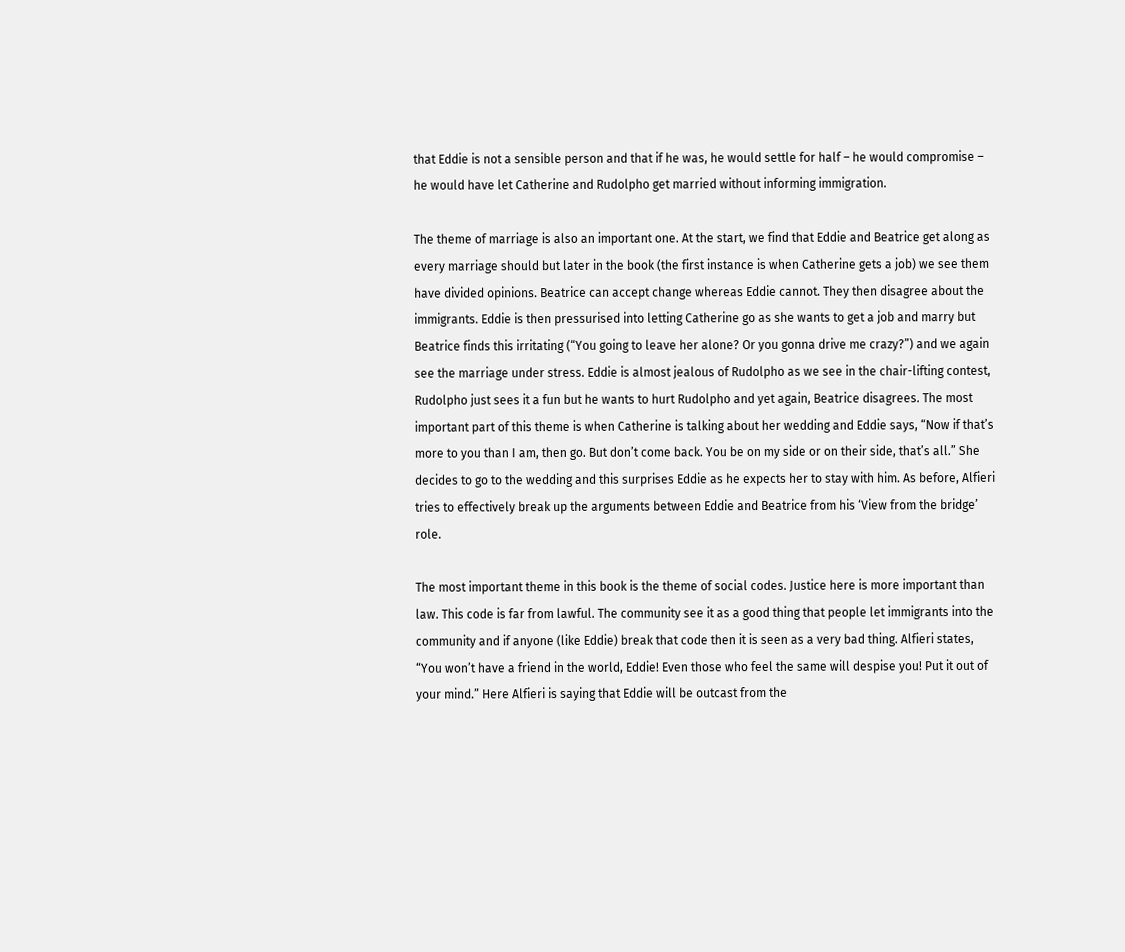that Eddie is not a sensible person and that if he was, he would settle for half – he would compromise – he would have let Catherine and Rudolpho get married without informing immigration.

The theme of marriage is also an important one. At the start, we find that Eddie and Beatrice get along as every marriage should but later in the book (the first instance is when Catherine gets a job) we see them have divided opinions. Beatrice can accept change whereas Eddie cannot. They then disagree about the immigrants. Eddie is then pressurised into letting Catherine go as she wants to get a job and marry but Beatrice finds this irritating (“You going to leave her alone? Or you gonna drive me crazy?”) and we again see the marriage under stress. Eddie is almost jealous of Rudolpho as we see in the chair-lifting contest, Rudolpho just sees it a fun but he wants to hurt Rudolpho and yet again, Beatrice disagrees. The most important part of this theme is when Catherine is talking about her wedding and Eddie says, “Now if that’s more to you than I am, then go. But don’t come back. You be on my side or on their side, that’s all.” She decides to go to the wedding and this surprises Eddie as he expects her to stay with him. As before, Alfieri tries to effectively break up the arguments between Eddie and Beatrice from his ‘View from the bridge’ role.

The most important theme in this book is the theme of social codes. Justice here is more important than law. This code is far from lawful. The community see it as a good thing that people let immigrants into the community and if anyone (like Eddie) break that code then it is seen as a very bad thing. Alfieri states, “You won’t have a friend in the world, Eddie! Even those who feel the same will despise you! Put it out of your mind.” Here Alfieri is saying that Eddie will be outcast from the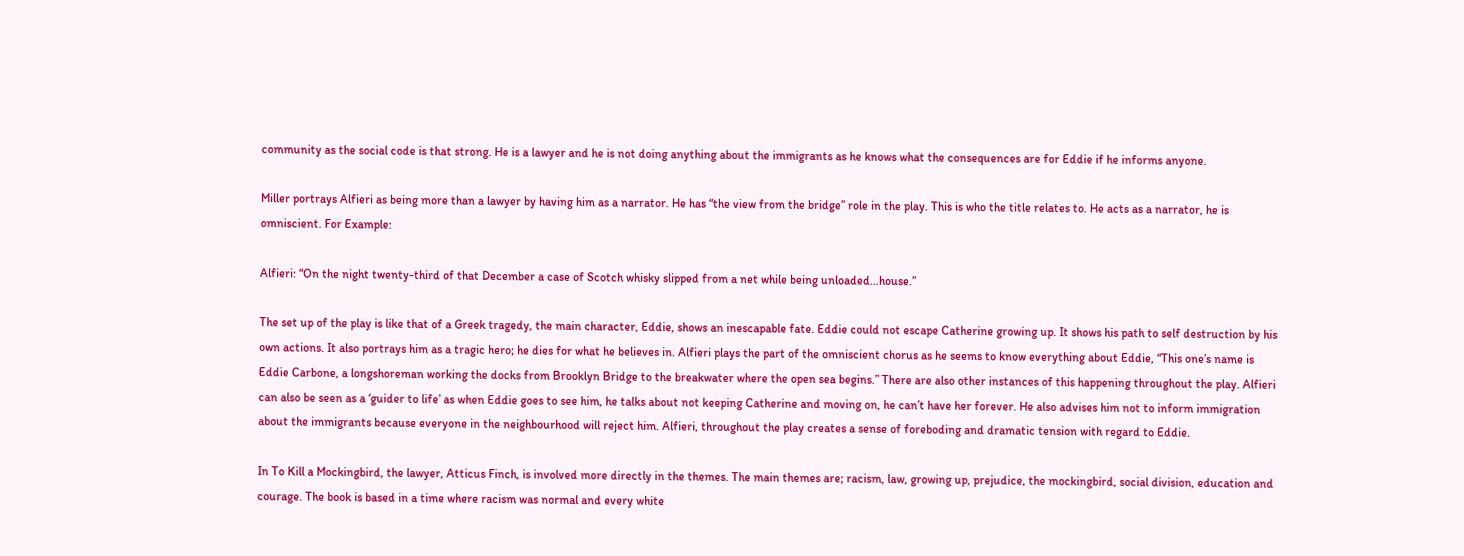community as the social code is that strong. He is a lawyer and he is not doing anything about the immigrants as he knows what the consequences are for Eddie if he informs anyone.

Miller portrays Alfieri as being more than a lawyer by having him as a narrator. He has “the view from the bridge” role in the play. This is who the title relates to. He acts as a narrator, he is omniscient. For Example:

Alfieri: “On the night twenty-third of that December a case of Scotch whisky slipped from a net while being unloaded…house.”

The set up of the play is like that of a Greek tragedy, the main character, Eddie, shows an inescapable fate. Eddie could not escape Catherine growing up. It shows his path to self destruction by his own actions. It also portrays him as a tragic hero; he dies for what he believes in. Alfieri plays the part of the omniscient chorus as he seems to know everything about Eddie, “This one’s name is Eddie Carbone, a longshoreman working the docks from Brooklyn Bridge to the breakwater where the open sea begins.” There are also other instances of this happening throughout the play. Alfieri can also be seen as a ‘guider to life’ as when Eddie goes to see him, he talks about not keeping Catherine and moving on, he can’t have her forever. He also advises him not to inform immigration about the immigrants because everyone in the neighbourhood will reject him. Alfieri, throughout the play creates a sense of foreboding and dramatic tension with regard to Eddie.

In To Kill a Mockingbird, the lawyer, Atticus Finch, is involved more directly in the themes. The main themes are; racism, law, growing up, prejudice, the mockingbird, social division, education and courage. The book is based in a time where racism was normal and every white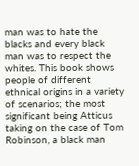man was to hate the blacks and every black man was to respect the whites. This book shows people of different ethnical origins in a variety of scenarios; the most significant being Atticus taking on the case of Tom Robinson, a black man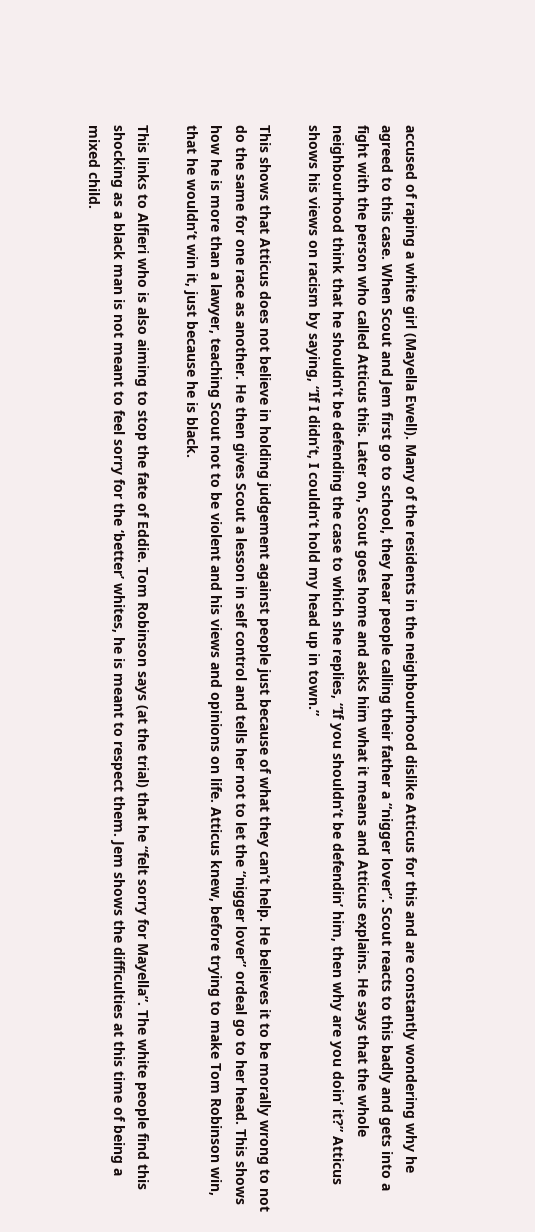accused of raping a white girl (Mayella Ewell). Many of the residents in the neighbourhood dislike Atticus for this and are constantly wondering why he agreed to this case. When Scout and Jem first go to school, they hear people calling their father a “nigger lover”. Scout reacts to this badly and gets into a fight with the person who called Atticus this. Later on, Scout goes home and asks him what it means and Atticus explains. He says that the whole neighbourhood think that he shouldn’t be defending the case to which she replies, “If you shouldn’t be defendin’ him, then why are you doin’ it?” Atticus shows his views on racism by saying, “If I didn’t, I couldn’t hold my head up in town.”

This shows that Atticus does not believe in holding judgement against people just because of what they can’t help. He believes it to be morally wrong to not do the same for one race as another. He then gives Scout a lesson in self control and tells her not to let the “nigger lover” ordeal go to her head. This shows how he is more than a lawyer, teaching Scout not to be violent and his views and opinions on life. Atticus knew, before trying to make Tom Robinson win, that he wouldn’t win it, just because he is black.

This links to Alfieri who is also aiming to stop the fate of Eddie. Tom Robinson says (at the trial) that he “felt sorry for Mayella”. The white people find this shocking as a black man is not meant to feel sorry for the ‘better’ whites, he is meant to respect them. Jem shows the difficulties at this time of being a mixed child.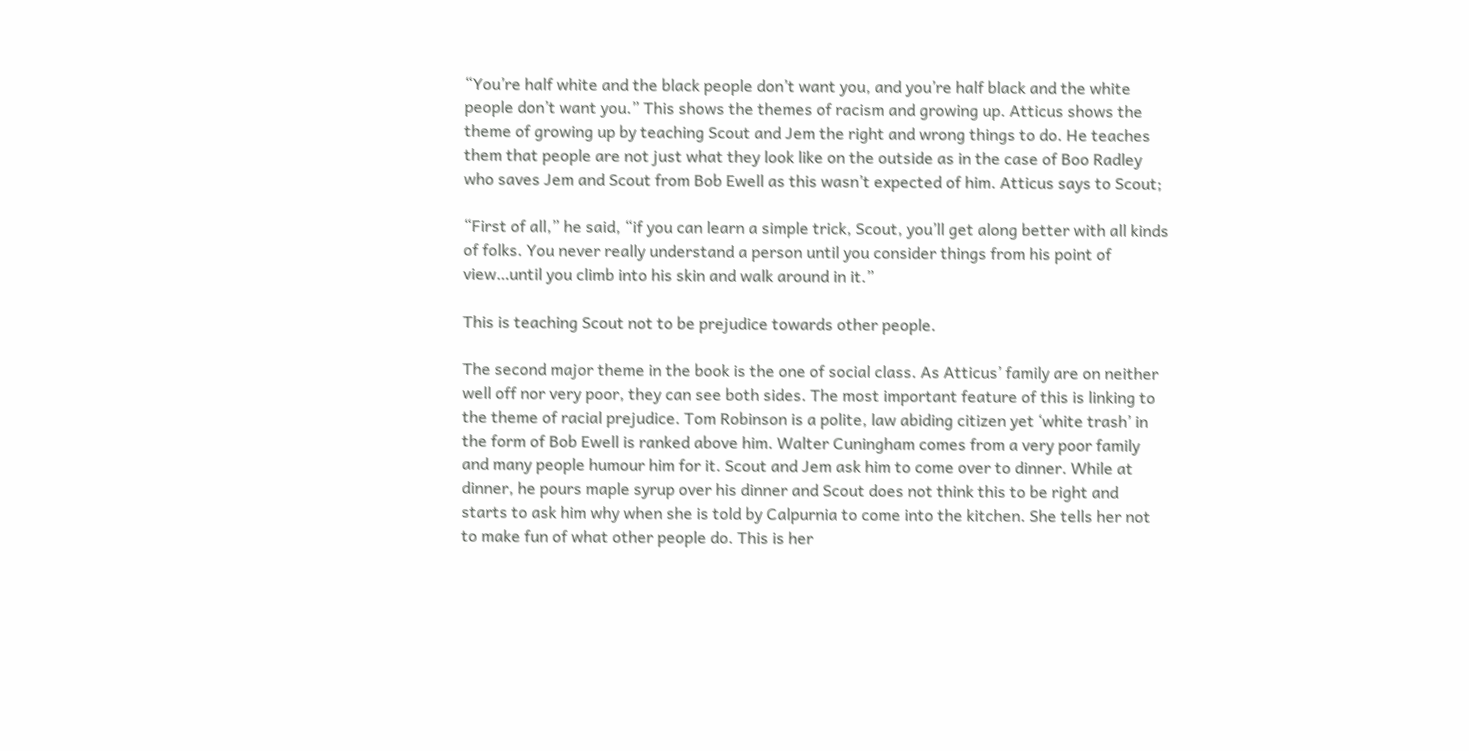“You’re half white and the black people don’t want you, and you’re half black and the white people don’t want you.” This shows the themes of racism and growing up. Atticus shows the theme of growing up by teaching Scout and Jem the right and wrong things to do. He teaches them that people are not just what they look like on the outside as in the case of Boo Radley who saves Jem and Scout from Bob Ewell as this wasn’t expected of him. Atticus says to Scout;

“First of all,” he said, “if you can learn a simple trick, Scout, you’ll get along better with all kinds of folks. You never really understand a person until you consider things from his point of view…until you climb into his skin and walk around in it.”

This is teaching Scout not to be prejudice towards other people.

The second major theme in the book is the one of social class. As Atticus’ family are on neither well off nor very poor, they can see both sides. The most important feature of this is linking to the theme of racial prejudice. Tom Robinson is a polite, law abiding citizen yet ‘white trash’ in the form of Bob Ewell is ranked above him. Walter Cuningham comes from a very poor family and many people humour him for it. Scout and Jem ask him to come over to dinner. While at dinner, he pours maple syrup over his dinner and Scout does not think this to be right and starts to ask him why when she is told by Calpurnia to come into the kitchen. She tells her not to make fun of what other people do. This is her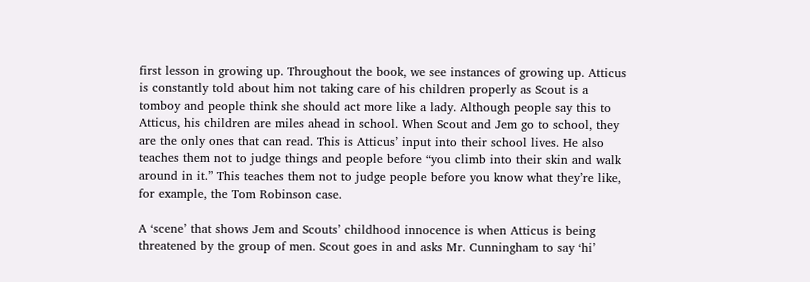first lesson in growing up. Throughout the book, we see instances of growing up. Atticus is constantly told about him not taking care of his children properly as Scout is a tomboy and people think she should act more like a lady. Although people say this to Atticus, his children are miles ahead in school. When Scout and Jem go to school, they are the only ones that can read. This is Atticus’ input into their school lives. He also teaches them not to judge things and people before “you climb into their skin and walk around in it.” This teaches them not to judge people before you know what they’re like, for example, the Tom Robinson case.

A ‘scene’ that shows Jem and Scouts’ childhood innocence is when Atticus is being threatened by the group of men. Scout goes in and asks Mr. Cunningham to say ‘hi’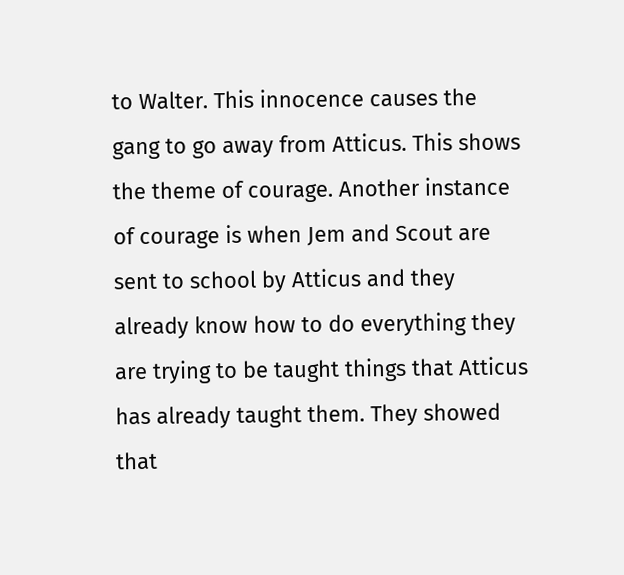to Walter. This innocence causes the gang to go away from Atticus. This shows the theme of courage. Another instance of courage is when Jem and Scout are sent to school by Atticus and they already know how to do everything they are trying to be taught things that Atticus has already taught them. They showed that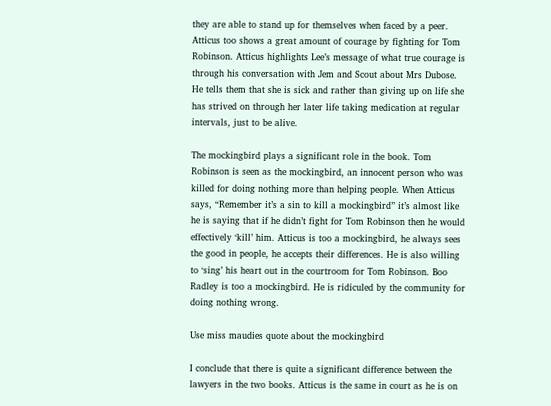they are able to stand up for themselves when faced by a peer. Atticus too shows a great amount of courage by fighting for Tom Robinson. Atticus highlights Lee’s message of what true courage is through his conversation with Jem and Scout about Mrs Dubose. He tells them that she is sick and rather than giving up on life she has strived on through her later life taking medication at regular intervals, just to be alive.

The mockingbird plays a significant role in the book. Tom Robinson is seen as the mockingbird, an innocent person who was killed for doing nothing more than helping people. When Atticus says, “Remember it’s a sin to kill a mockingbird” it’s almost like he is saying that if he didn’t fight for Tom Robinson then he would effectively ‘kill’ him. Atticus is too a mockingbird, he always sees the good in people, he accepts their differences. He is also willing to ‘sing’ his heart out in the courtroom for Tom Robinson. Boo Radley is too a mockingbird. He is ridiculed by the community for doing nothing wrong.

Use miss maudies quote about the mockingbird

I conclude that there is quite a significant difference between the lawyers in the two books. Atticus is the same in court as he is on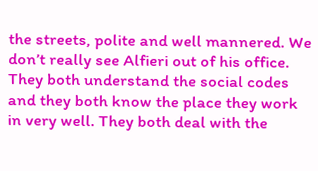the streets, polite and well mannered. We don’t really see Alfieri out of his office. They both understand the social codes and they both know the place they work in very well. They both deal with the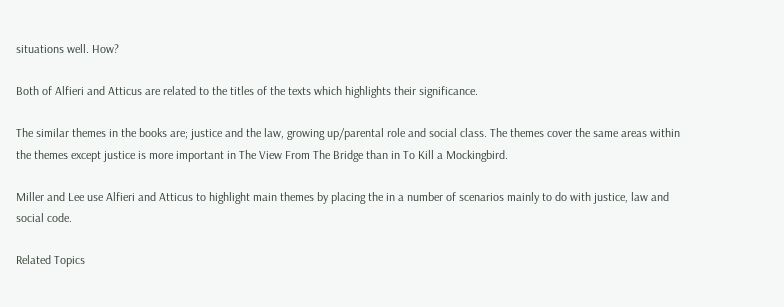situations well. How?

Both of Alfieri and Atticus are related to the titles of the texts which highlights their significance.

The similar themes in the books are; justice and the law, growing up/parental role and social class. The themes cover the same areas within the themes except justice is more important in The View From The Bridge than in To Kill a Mockingbird.

Miller and Lee use Alfieri and Atticus to highlight main themes by placing the in a number of scenarios mainly to do with justice, law and social code.

Related Topics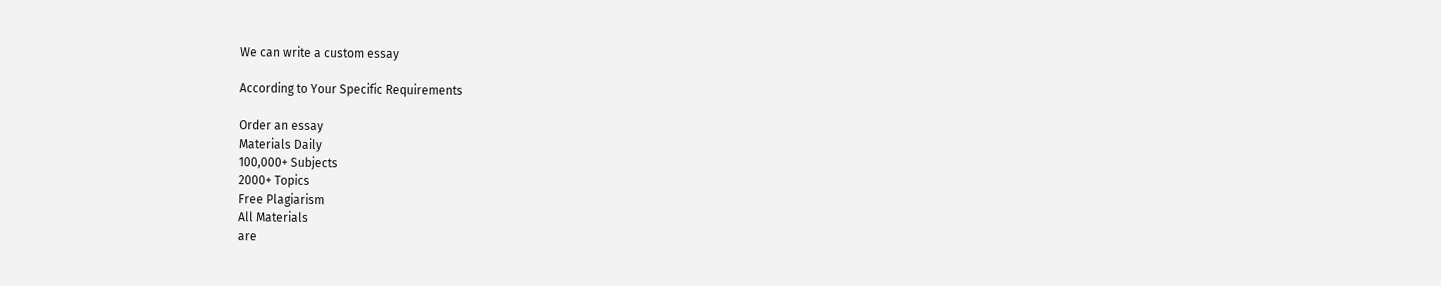We can write a custom essay

According to Your Specific Requirements

Order an essay
Materials Daily
100,000+ Subjects
2000+ Topics
Free Plagiarism
All Materials
are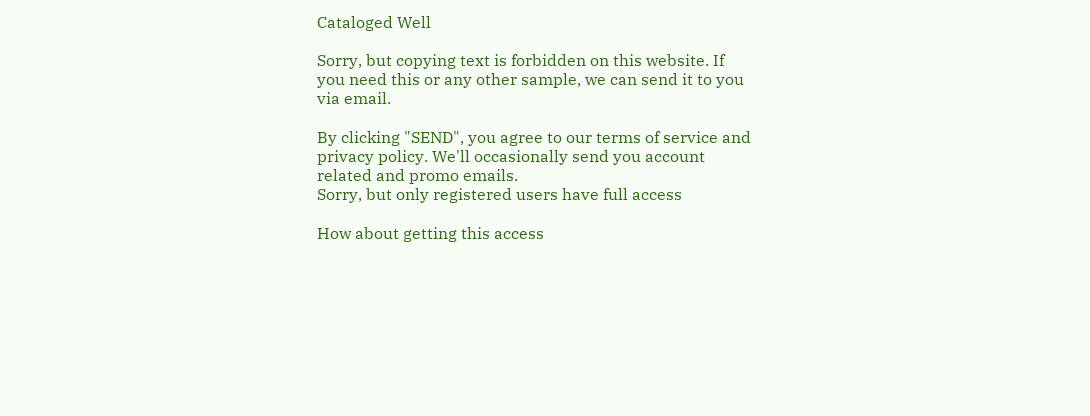Cataloged Well

Sorry, but copying text is forbidden on this website. If you need this or any other sample, we can send it to you via email.

By clicking "SEND", you agree to our terms of service and privacy policy. We'll occasionally send you account related and promo emails.
Sorry, but only registered users have full access

How about getting this access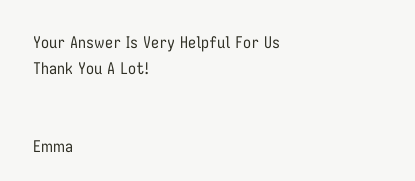Your Answer Is Very Helpful For Us
Thank You A Lot!


Emma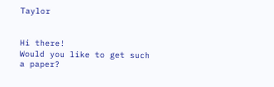Taylor


Hi there!
Would you like to get such a paper?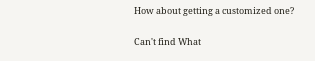How about getting a customized one?

Can't find What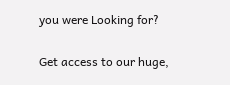you were Looking for?

Get access to our huge,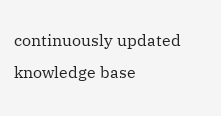continuously updated knowledge base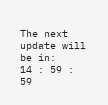The next update will be in:
14 : 59 : 59